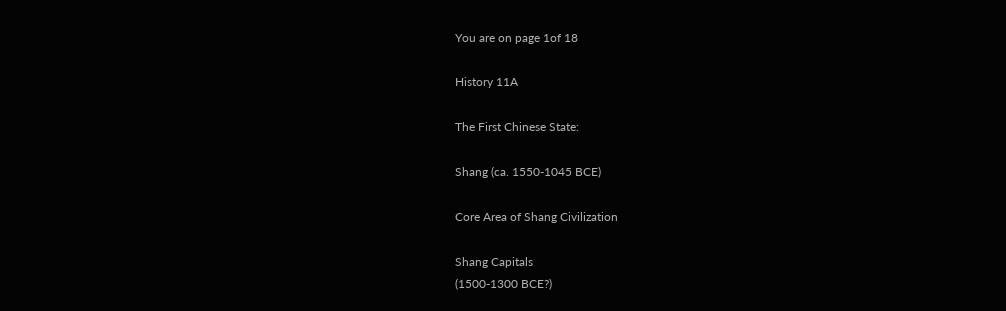You are on page 1of 18

History 11A

The First Chinese State:

Shang (ca. 1550-1045 BCE)

Core Area of Shang Civilization

Shang Capitals
(1500-1300 BCE?)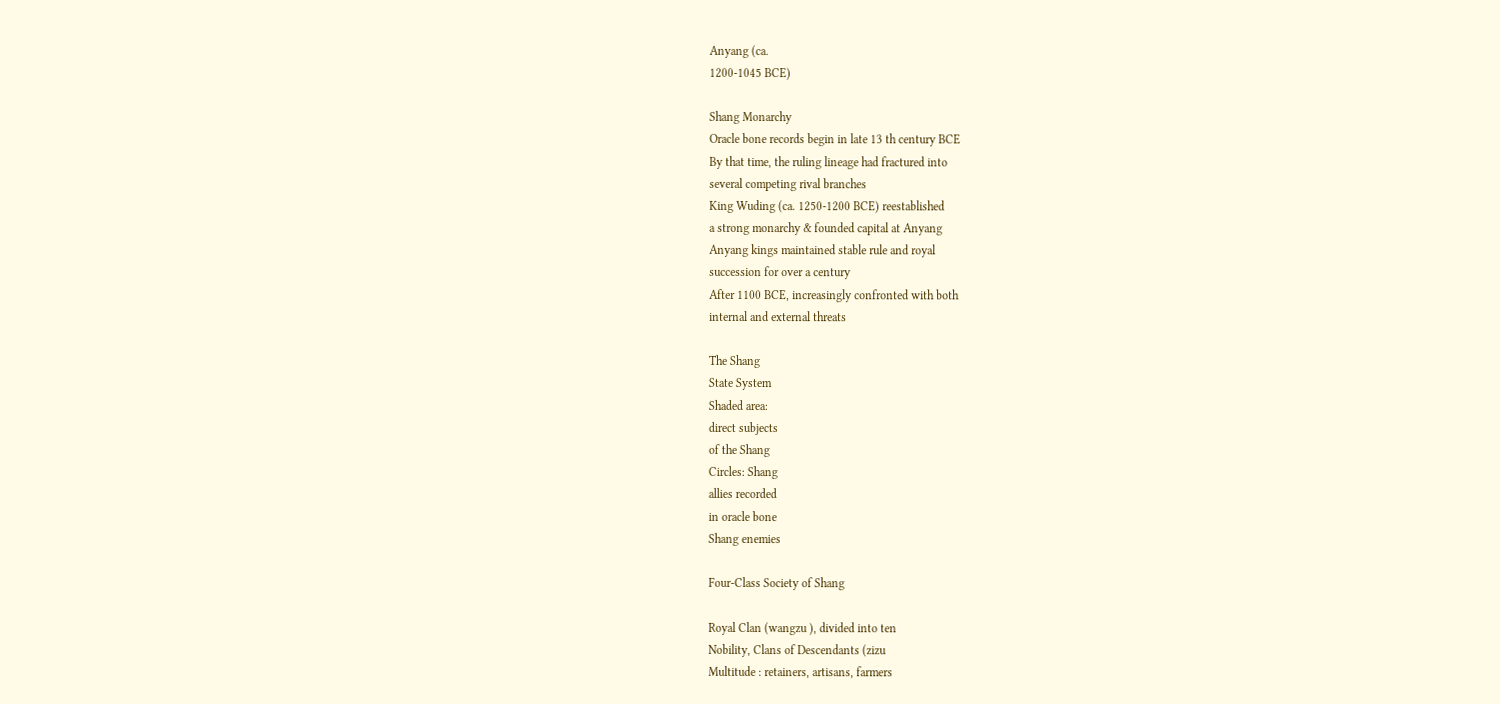Anyang (ca.
1200-1045 BCE)

Shang Monarchy
Oracle bone records begin in late 13 th century BCE
By that time, the ruling lineage had fractured into
several competing rival branches
King Wuding (ca. 1250-1200 BCE) reestablished
a strong monarchy & founded capital at Anyang
Anyang kings maintained stable rule and royal
succession for over a century
After 1100 BCE, increasingly confronted with both
internal and external threats

The Shang
State System
Shaded area:
direct subjects
of the Shang
Circles: Shang
allies recorded
in oracle bone
Shang enemies

Four-Class Society of Shang

Royal Clan (wangzu ), divided into ten
Nobility, Clans of Descendants (zizu
Multitude : retainers, artisans, farmers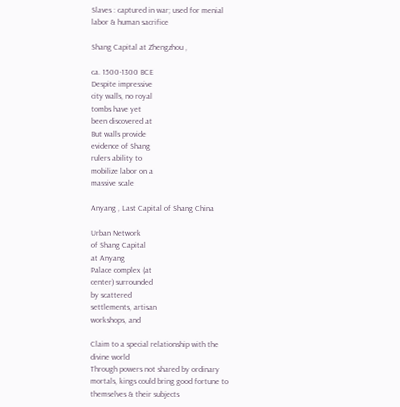Slaves : captured in war; used for menial
labor & human sacrifice

Shang Capital at Zhengzhou ,

ca. 1500-1300 BCE
Despite impressive
city walls, no royal
tombs have yet
been discovered at
But walls provide
evidence of Shang
rulers ability to
mobilize labor on a
massive scale

Anyang , Last Capital of Shang China

Urban Network
of Shang Capital
at Anyang
Palace complex (at
center) surrounded
by scattered
settlements, artisan
workshops, and

Claim to a special relationship with the
divine world
Through powers not shared by ordinary
mortals, kings could bring good fortune to
themselves & their subjects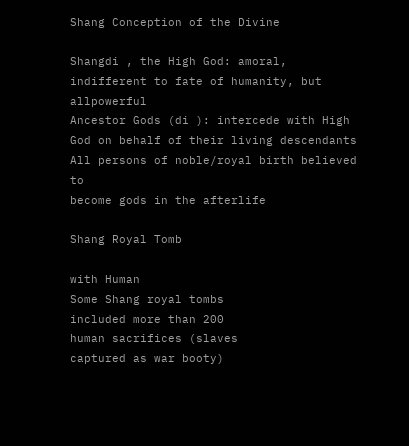Shang Conception of the Divine

Shangdi , the High God: amoral,
indifferent to fate of humanity, but allpowerful
Ancestor Gods (di ): intercede with High
God on behalf of their living descendants
All persons of noble/royal birth believed to
become gods in the afterlife

Shang Royal Tomb

with Human
Some Shang royal tombs
included more than 200
human sacrifices (slaves
captured as war booty)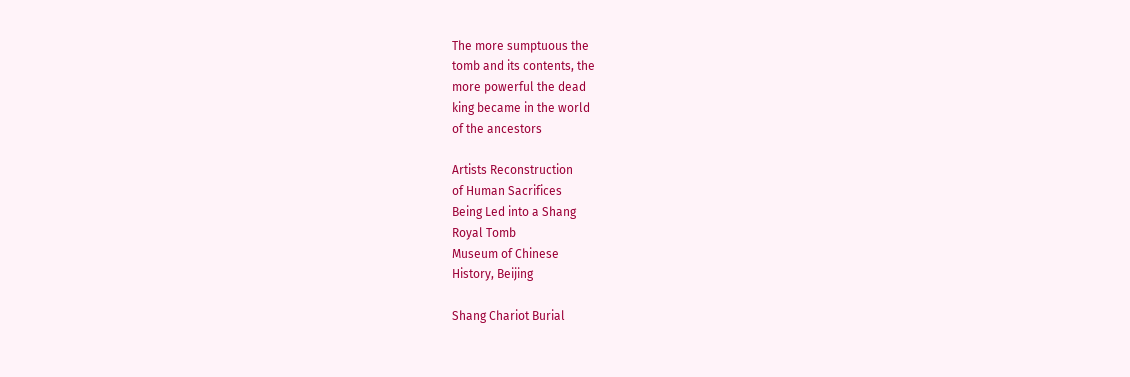The more sumptuous the
tomb and its contents, the
more powerful the dead
king became in the world
of the ancestors

Artists Reconstruction
of Human Sacrifices
Being Led into a Shang
Royal Tomb
Museum of Chinese
History, Beijing

Shang Chariot Burial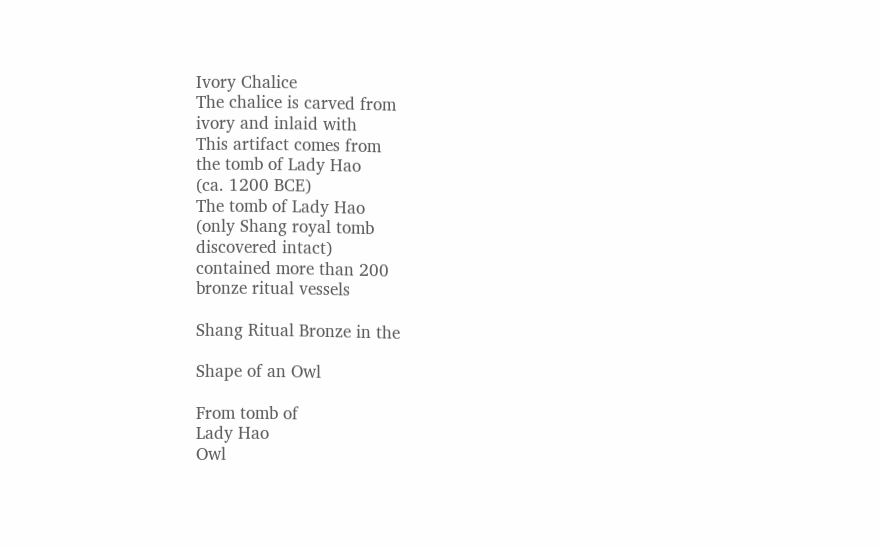Ivory Chalice
The chalice is carved from
ivory and inlaid with
This artifact comes from
the tomb of Lady Hao
(ca. 1200 BCE)
The tomb of Lady Hao
(only Shang royal tomb
discovered intact)
contained more than 200
bronze ritual vessels

Shang Ritual Bronze in the

Shape of an Owl

From tomb of
Lady Hao
Owl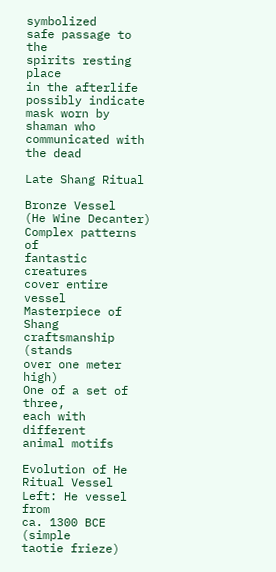symbolized
safe passage to the
spirits resting place
in the afterlife
possibly indicate
mask worn by
shaman who
communicated with
the dead

Late Shang Ritual

Bronze Vessel
(He Wine Decanter)
Complex patterns of
fantastic creatures
cover entire vessel
Masterpiece of Shang
craftsmanship (stands
over one meter high)
One of a set of three,
each with different
animal motifs

Evolution of He
Ritual Vessel
Left: He vessel from
ca. 1300 BCE (simple
taotie frieze)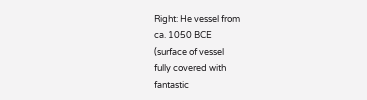Right: He vessel from
ca. 1050 BCE
(surface of vessel
fully covered with
fantastic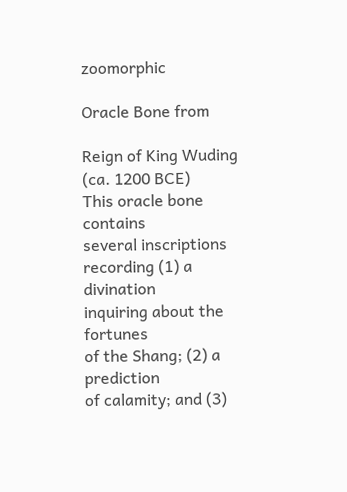zoomorphic

Oracle Bone from

Reign of King Wuding
(ca. 1200 BCE)
This oracle bone contains
several inscriptions
recording (1) a divination
inquiring about the fortunes
of the Shang; (2) a prediction
of calamity; and (3)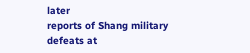later
reports of Shang military
defeats at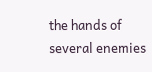the hands of
several enemies